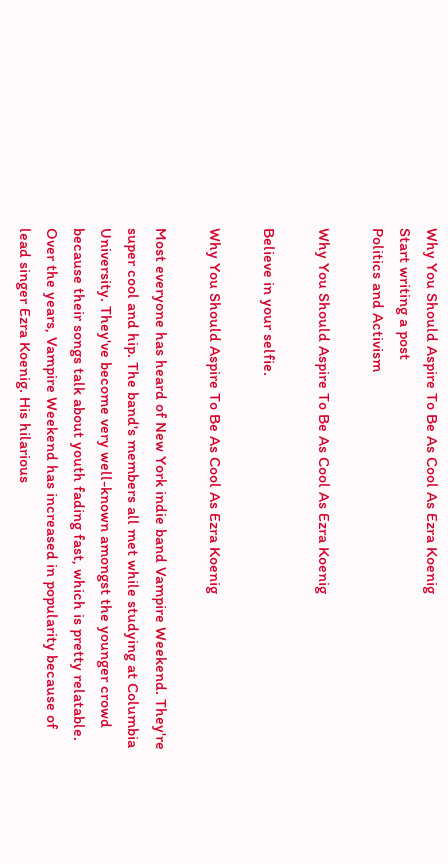Why You Should Aspire To Be As Cool As Ezra Koenig
Start writing a post
Politics and Activism

Why You Should Aspire To Be As Cool As Ezra Koenig

Believe in your selfie.

Why You Should Aspire To Be As Cool As Ezra Koenig

Most everyone has heard of New York indie band Vampire Weekend. They're super cool and hip. The band's members all met while studying at Columbia University. They've become very well-known amongst the younger crowd because their songs talk about youth fading fast, which is pretty relatable. Over the years, Vampire Weekend has increased in popularity because of lead singer Ezra Koenig. His hilarious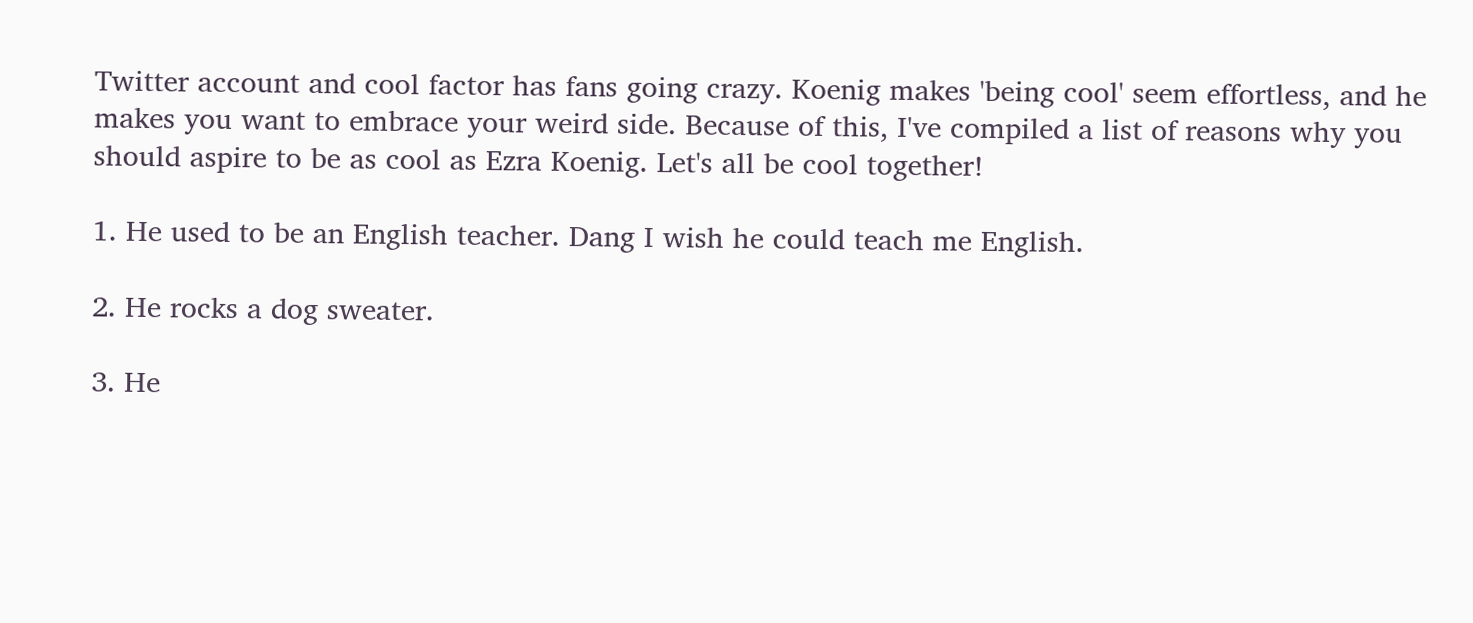Twitter account and cool factor has fans going crazy. Koenig makes 'being cool' seem effortless, and he makes you want to embrace your weird side. Because of this, I've compiled a list of reasons why you should aspire to be as cool as Ezra Koenig. Let's all be cool together!

1. He used to be an English teacher. Dang I wish he could teach me English.

2. He rocks a dog sweater.

3. He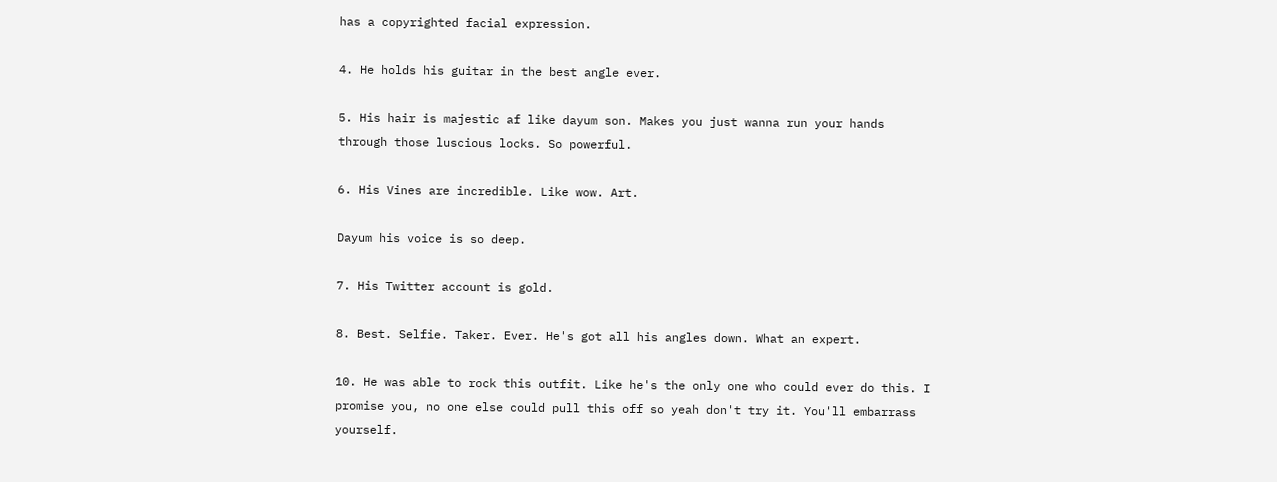has a copyrighted facial expression.

4. He holds his guitar in the best angle ever.

5. His hair is majestic af like dayum son. Makes you just wanna run your hands through those luscious locks. So powerful.

6. His Vines are incredible. Like wow. Art.

Dayum his voice is so deep.

7. His Twitter account is gold.

8. Best. Selfie. Taker. Ever. He's got all his angles down. What an expert.

10. He was able to rock this outfit. Like he's the only one who could ever do this. I promise you, no one else could pull this off so yeah don't try it. You'll embarrass yourself.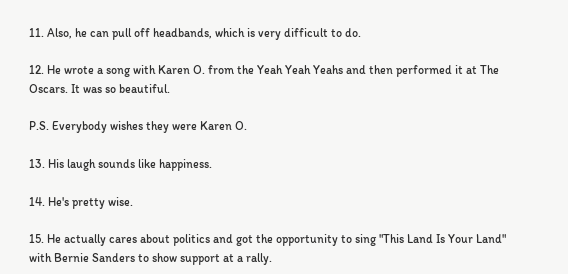11. Also, he can pull off headbands, which is very difficult to do.

12. He wrote a song with Karen O. from the Yeah Yeah Yeahs and then performed it at The Oscars. It was so beautiful.

P.S. Everybody wishes they were Karen O.

13. His laugh sounds like happiness.

14. He's pretty wise.

15. He actually cares about politics and got the opportunity to sing "This Land Is Your Land" with Bernie Sanders to show support at a rally.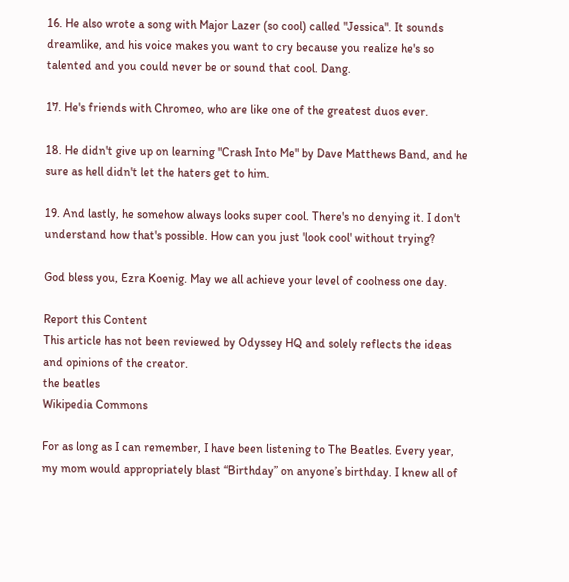16. He also wrote a song with Major Lazer (so cool) called "Jessica". It sounds dreamlike, and his voice makes you want to cry because you realize he's so talented and you could never be or sound that cool. Dang.

17. He's friends with Chromeo, who are like one of the greatest duos ever.

18. He didn't give up on learning "Crash Into Me" by Dave Matthews Band, and he sure as hell didn't let the haters get to him.

19. And lastly, he somehow always looks super cool. There's no denying it. I don't understand how that's possible. How can you just 'look cool' without trying?

God bless you, Ezra Koenig. May we all achieve your level of coolness one day.

Report this Content
This article has not been reviewed by Odyssey HQ and solely reflects the ideas and opinions of the creator.
the beatles
Wikipedia Commons

For as long as I can remember, I have been listening to The Beatles. Every year, my mom would appropriately blast “Birthday” on anyone’s birthday. I knew all of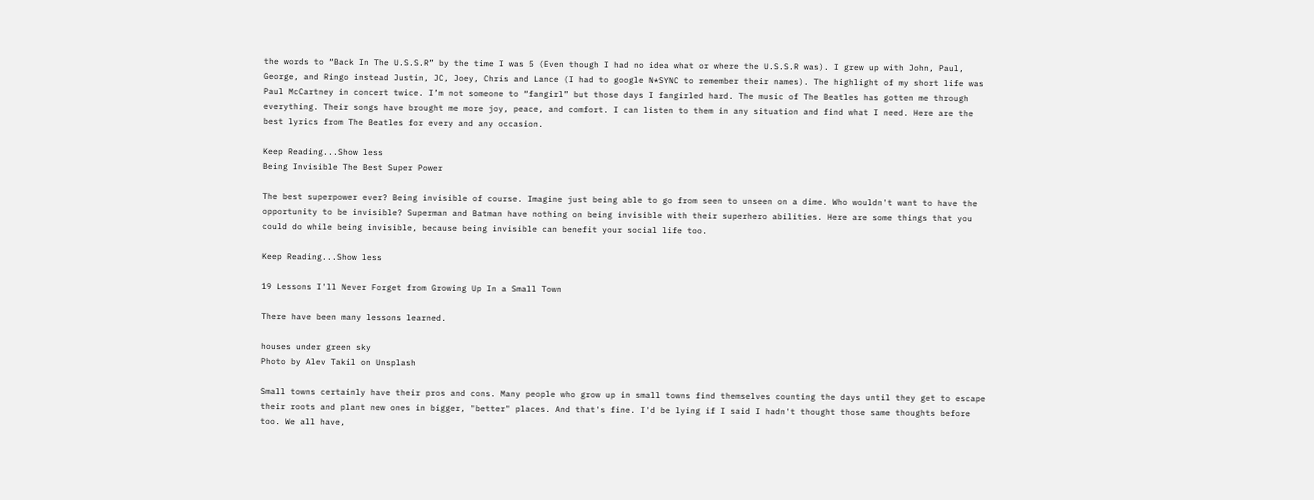the words to “Back In The U.S.S.R” by the time I was 5 (Even though I had no idea what or where the U.S.S.R was). I grew up with John, Paul, George, and Ringo instead Justin, JC, Joey, Chris and Lance (I had to google N*SYNC to remember their names). The highlight of my short life was Paul McCartney in concert twice. I’m not someone to “fangirl” but those days I fangirled hard. The music of The Beatles has gotten me through everything. Their songs have brought me more joy, peace, and comfort. I can listen to them in any situation and find what I need. Here are the best lyrics from The Beatles for every and any occasion.

Keep Reading...Show less
Being Invisible The Best Super Power

The best superpower ever? Being invisible of course. Imagine just being able to go from seen to unseen on a dime. Who wouldn't want to have the opportunity to be invisible? Superman and Batman have nothing on being invisible with their superhero abilities. Here are some things that you could do while being invisible, because being invisible can benefit your social life too.

Keep Reading...Show less

19 Lessons I'll Never Forget from Growing Up In a Small Town

There have been many lessons learned.

houses under green sky
Photo by Alev Takil on Unsplash

Small towns certainly have their pros and cons. Many people who grow up in small towns find themselves counting the days until they get to escape their roots and plant new ones in bigger, "better" places. And that's fine. I'd be lying if I said I hadn't thought those same thoughts before too. We all have,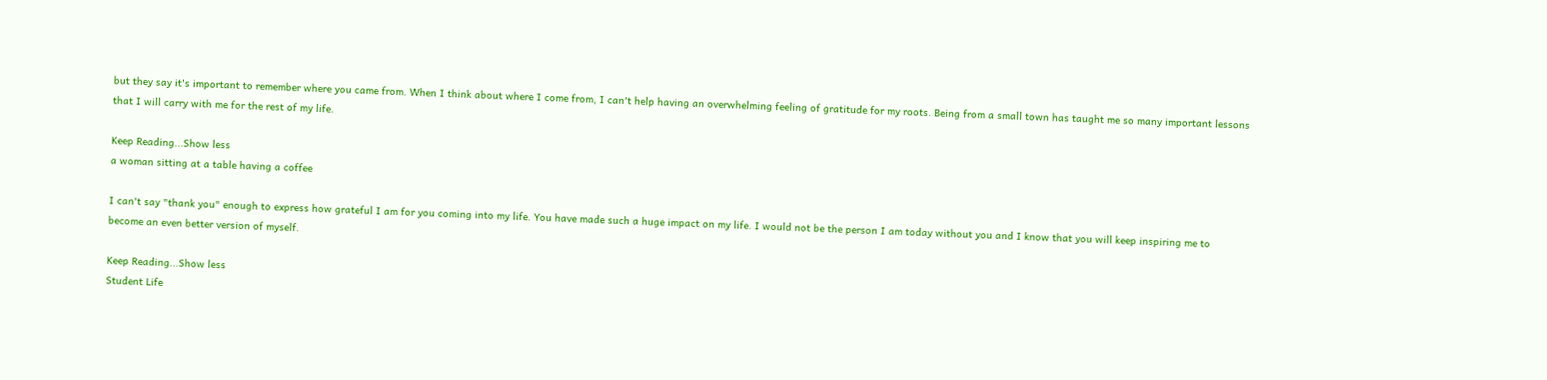but they say it's important to remember where you came from. When I think about where I come from, I can't help having an overwhelming feeling of gratitude for my roots. Being from a small town has taught me so many important lessons that I will carry with me for the rest of my life.

Keep Reading...Show less
a woman sitting at a table having a coffee

I can't say "thank you" enough to express how grateful I am for you coming into my life. You have made such a huge impact on my life. I would not be the person I am today without you and I know that you will keep inspiring me to become an even better version of myself.

Keep Reading...Show less
Student Life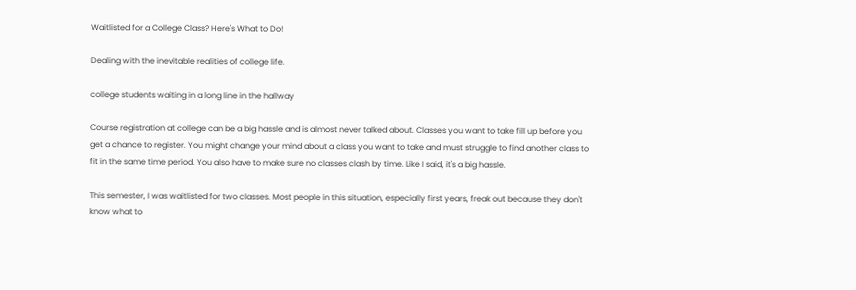Waitlisted for a College Class? Here's What to Do!

Dealing with the inevitable realities of college life.

college students waiting in a long line in the hallway

Course registration at college can be a big hassle and is almost never talked about. Classes you want to take fill up before you get a chance to register. You might change your mind about a class you want to take and must struggle to find another class to fit in the same time period. You also have to make sure no classes clash by time. Like I said, it's a big hassle.

This semester, I was waitlisted for two classes. Most people in this situation, especially first years, freak out because they don't know what to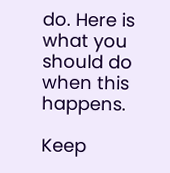do. Here is what you should do when this happens.

Keep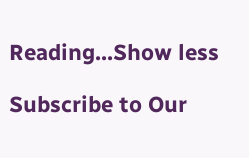Reading...Show less

Subscribe to Our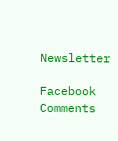Newsletter

Facebook Comments